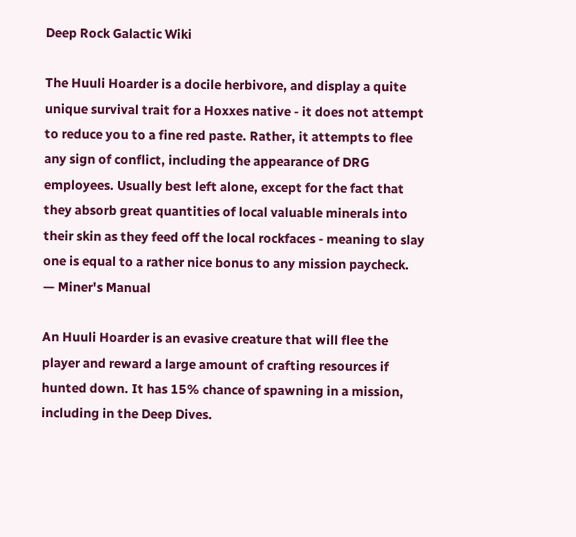Deep Rock Galactic Wiki

The Huuli Hoarder is a docile herbivore, and display a quite unique survival trait for a Hoxxes native - it does not attempt to reduce you to a fine red paste. Rather, it attempts to flee any sign of conflict, including the appearance of DRG employees. Usually best left alone, except for the fact that they absorb great quantities of local valuable minerals into their skin as they feed off the local rockfaces - meaning to slay one is equal to a rather nice bonus to any mission paycheck.
— Miner's Manual

An Huuli Hoarder is an evasive creature that will flee the player and reward a large amount of crafting resources if hunted down. It has 15% chance of spawning in a mission, including in the Deep Dives.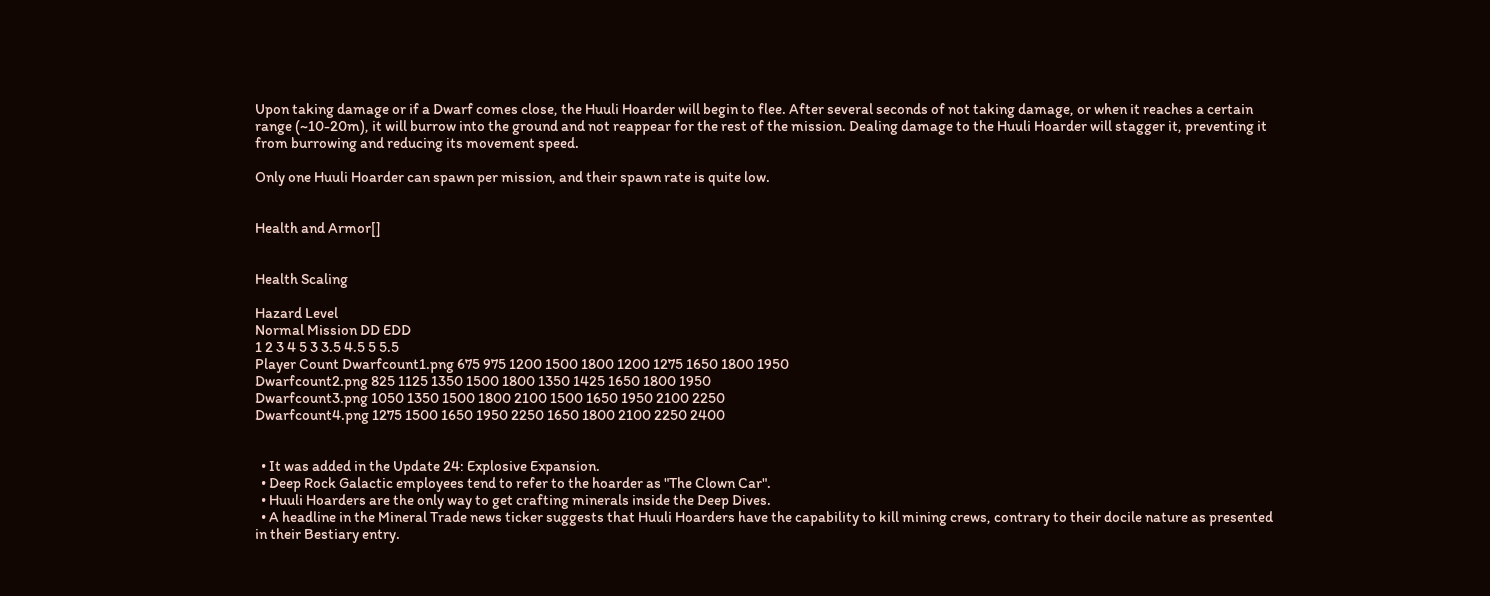Upon taking damage or if a Dwarf comes close, the Huuli Hoarder will begin to flee. After several seconds of not taking damage, or when it reaches a certain range (~10-20m), it will burrow into the ground and not reappear for the rest of the mission. Dealing damage to the Huuli Hoarder will stagger it, preventing it from burrowing and reducing its movement speed.

Only one Huuli Hoarder can spawn per mission, and their spawn rate is quite low.


Health and Armor[]


Health Scaling

Hazard Level
Normal Mission DD EDD
1 2 3 4 5 3 3.5 4.5 5 5.5
Player Count Dwarfcount1.png 675 975 1200 1500 1800 1200 1275 1650 1800 1950
Dwarfcount2.png 825 1125 1350 1500 1800 1350 1425 1650 1800 1950
Dwarfcount3.png 1050 1350 1500 1800 2100 1500 1650 1950 2100 2250
Dwarfcount4.png 1275 1500 1650 1950 2250 1650 1800 2100 2250 2400


  • It was added in the Update 24: Explosive Expansion.
  • Deep Rock Galactic employees tend to refer to the hoarder as "The Clown Car".
  • Huuli Hoarders are the only way to get crafting minerals inside the Deep Dives.
  • A headline in the Mineral Trade news ticker suggests that Huuli Hoarders have the capability to kill mining crews, contrary to their docile nature as presented in their Bestiary entry.